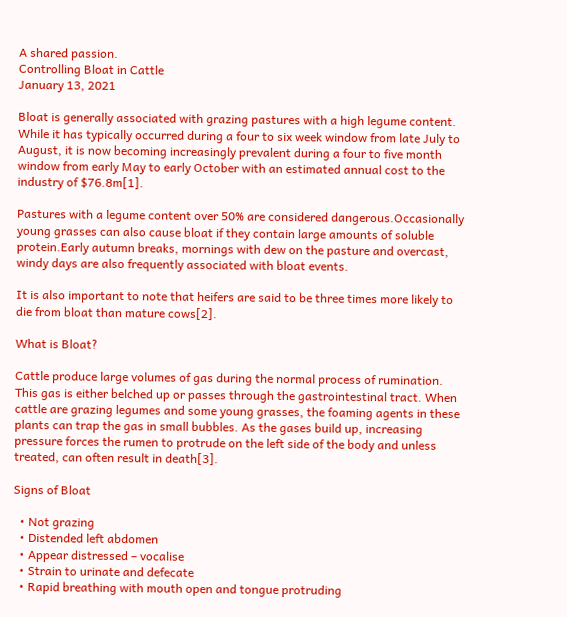A shared passion.
Controlling Bloat in Cattle
January 13, 2021

Bloat is generally associated with grazing pastures with a high legume content. While it has typically occurred during a four to six week window from late July to August, it is now becoming increasingly prevalent during a four to five month window from early May to early October with an estimated annual cost to the industry of $76.8m[1].

Pastures with a legume content over 50% are considered dangerous.Occasionally young grasses can also cause bloat if they contain large amounts of soluble protein.Early autumn breaks, mornings with dew on the pasture and overcast, windy days are also frequently associated with bloat events.

It is also important to note that heifers are said to be three times more likely to die from bloat than mature cows[2].

What is Bloat?

Cattle produce large volumes of gas during the normal process of rumination. This gas is either belched up or passes through the gastrointestinal tract. When cattle are grazing legumes and some young grasses, the foaming agents in these plants can trap the gas in small bubbles. As the gases build up, increasing pressure forces the rumen to protrude on the left side of the body and unless treated, can often result in death[3].

Signs of Bloat

  • Not grazing
  • Distended left abdomen
  • Appear distressed – vocalise
  • Strain to urinate and defecate
  • Rapid breathing with mouth open and tongue protruding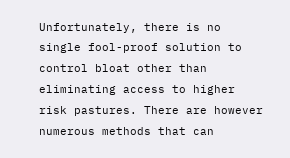Unfortunately, there is no single fool-proof solution to control bloat other than eliminating access to higher risk pastures. There are however numerous methods that can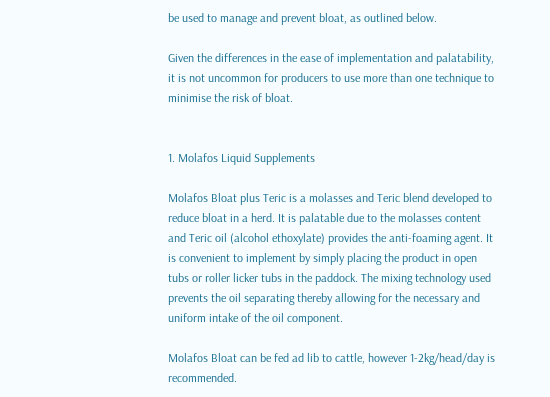be used to manage and prevent bloat, as outlined below.

Given the differences in the ease of implementation and palatability, it is not uncommon for producers to use more than one technique to minimise the risk of bloat.


1. Molafos Liquid Supplements

Molafos Bloat plus Teric is a molasses and Teric blend developed to reduce bloat in a herd. It is palatable due to the molasses content and Teric oil (alcohol ethoxylate) provides the anti-foaming agent. It is convenient to implement by simply placing the product in open tubs or roller licker tubs in the paddock. The mixing technology used prevents the oil separating thereby allowing for the necessary and uniform intake of the oil component.

Molafos Bloat can be fed ad lib to cattle, however 1-2kg/head/day is recommended.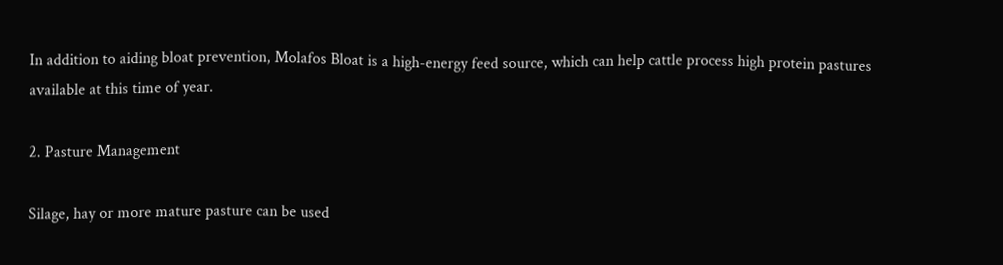In addition to aiding bloat prevention, Molafos Bloat is a high-energy feed source, which can help cattle process high protein pastures available at this time of year.

2. Pasture Management

Silage, hay or more mature pasture can be used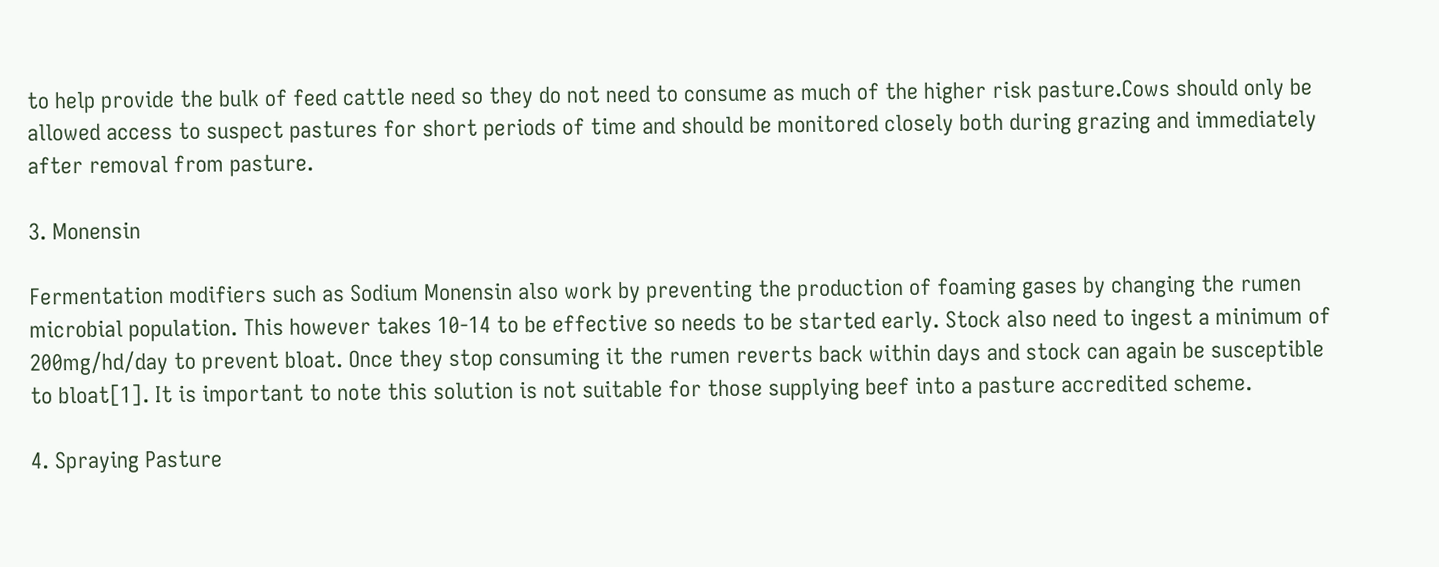to help provide the bulk of feed cattle need so they do not need to consume as much of the higher risk pasture.Cows should only be allowed access to suspect pastures for short periods of time and should be monitored closely both during grazing and immediately after removal from pasture.

3. Monensin

Fermentation modifiers such as Sodium Monensin also work by preventing the production of foaming gases by changing the rumen microbial population. This however takes 10-14 to be effective so needs to be started early. Stock also need to ingest a minimum of 200mg/hd/day to prevent bloat. Once they stop consuming it the rumen reverts back within days and stock can again be susceptible to bloat[1]. It is important to note this solution is not suitable for those supplying beef into a pasture accredited scheme.

4. Spraying Pasture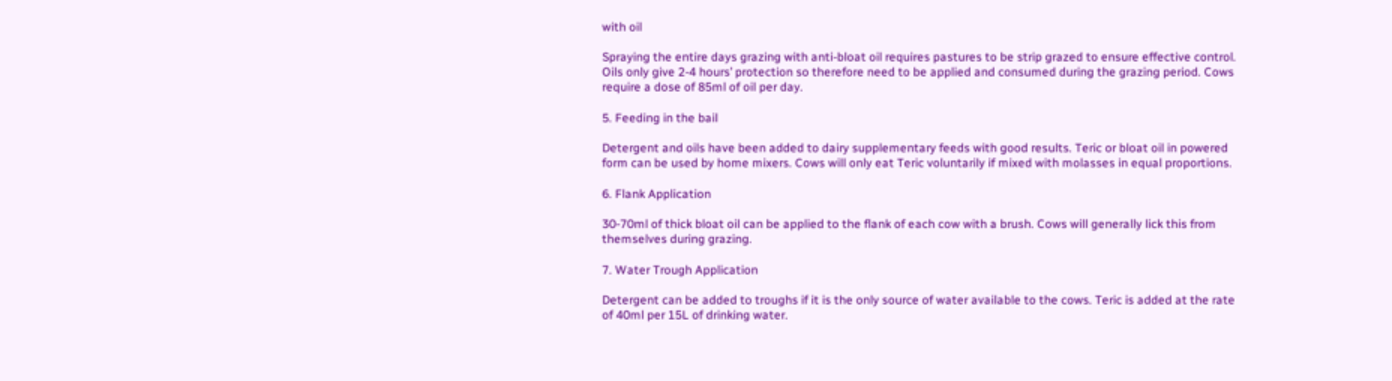with oil

Spraying the entire days grazing with anti-bloat oil requires pastures to be strip grazed to ensure effective control. Oils only give 2-4 hours’ protection so therefore need to be applied and consumed during the grazing period. Cows require a dose of 85ml of oil per day.

5. Feeding in the bail

Detergent and oils have been added to dairy supplementary feeds with good results. Teric or bloat oil in powered form can be used by home mixers. Cows will only eat Teric voluntarily if mixed with molasses in equal proportions.

6. Flank Application

30-70ml of thick bloat oil can be applied to the flank of each cow with a brush. Cows will generally lick this from themselves during grazing.

7. Water Trough Application

Detergent can be added to troughs if it is the only source of water available to the cows. Teric is added at the rate of 40ml per 15L of drinking water.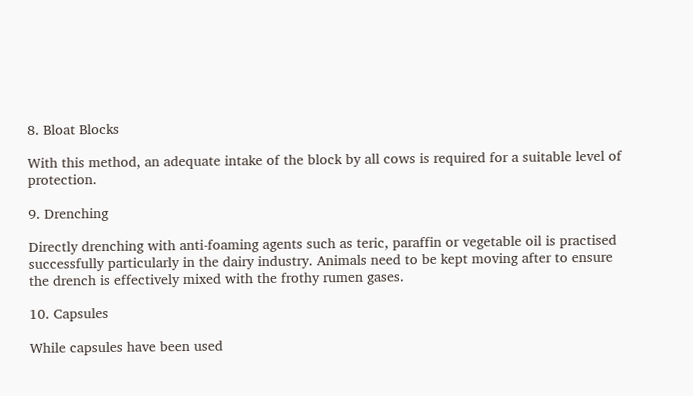8. Bloat Blocks

With this method, an adequate intake of the block by all cows is required for a suitable level of protection.

9. Drenching

Directly drenching with anti-foaming agents such as teric, paraffin or vegetable oil is practised successfully particularly in the dairy industry. Animals need to be kept moving after to ensure the drench is effectively mixed with the frothy rumen gases.

10. Capsules

While capsules have been used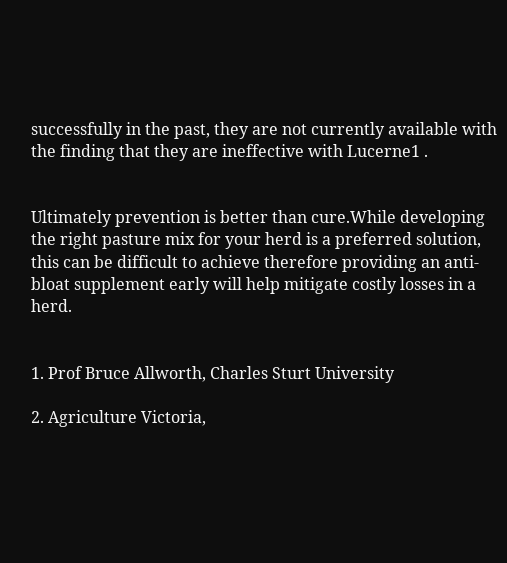successfully in the past, they are not currently available with the finding that they are ineffective with Lucerne1 .


Ultimately prevention is better than cure.While developing the right pasture mix for your herd is a preferred solution, this can be difficult to achieve therefore providing an anti-bloat supplement early will help mitigate costly losses in a herd.


1. Prof Bruce Allworth, Charles Sturt University

2. Agriculture Victoria,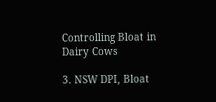Controlling Bloat in Dairy Cows

3. NSW DPI, Bloat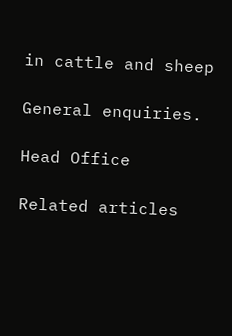in cattle and sheep

General enquiries.

Head Office

Related articles